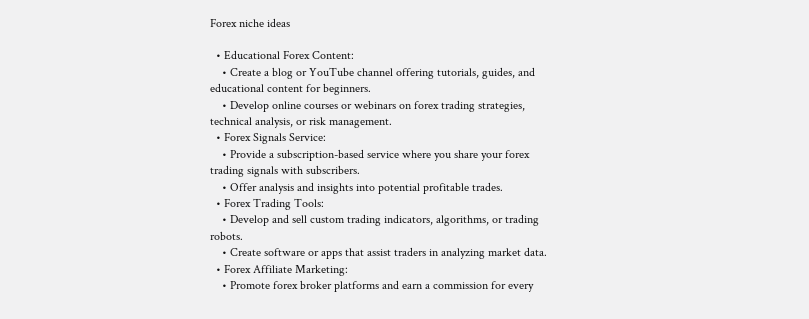Forex niche ideas

  • Educational Forex Content:
    • Create a blog or YouTube channel offering tutorials, guides, and educational content for beginners.
    • Develop online courses or webinars on forex trading strategies, technical analysis, or risk management.
  • Forex Signals Service:
    • Provide a subscription-based service where you share your forex trading signals with subscribers.
    • Offer analysis and insights into potential profitable trades.
  • Forex Trading Tools:
    • Develop and sell custom trading indicators, algorithms, or trading robots.
    • Create software or apps that assist traders in analyzing market data.
  • Forex Affiliate Marketing:
    • Promote forex broker platforms and earn a commission for every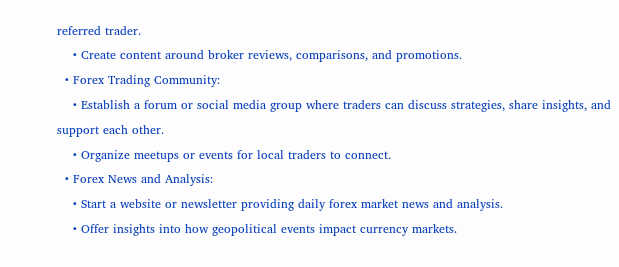referred trader.
    • Create content around broker reviews, comparisons, and promotions.
  • Forex Trading Community:
    • Establish a forum or social media group where traders can discuss strategies, share insights, and support each other.
    • Organize meetups or events for local traders to connect.
  • Forex News and Analysis:
    • Start a website or newsletter providing daily forex market news and analysis.
    • Offer insights into how geopolitical events impact currency markets.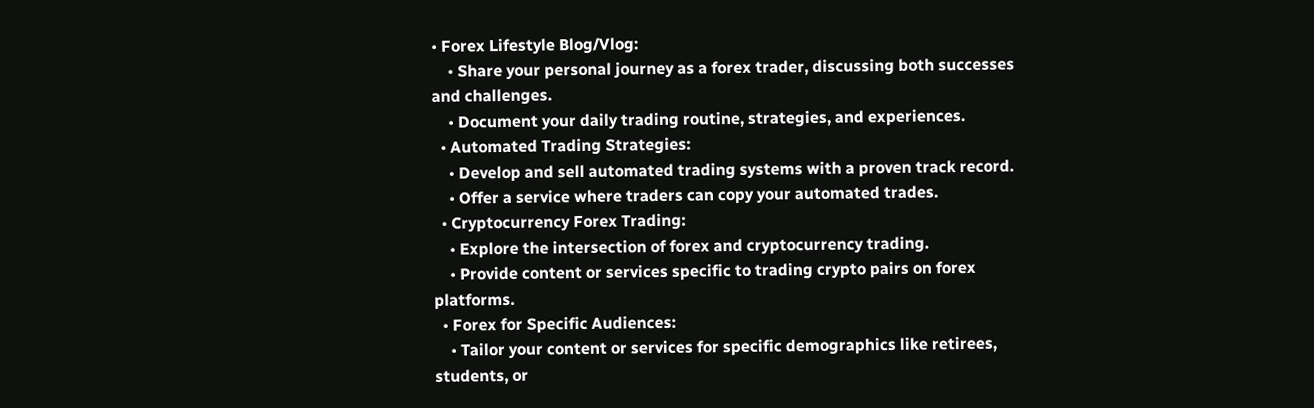• Forex Lifestyle Blog/Vlog:
    • Share your personal journey as a forex trader, discussing both successes and challenges.
    • Document your daily trading routine, strategies, and experiences.
  • Automated Trading Strategies:
    • Develop and sell automated trading systems with a proven track record.
    • Offer a service where traders can copy your automated trades.
  • Cryptocurrency Forex Trading:
    • Explore the intersection of forex and cryptocurrency trading.
    • Provide content or services specific to trading crypto pairs on forex platforms.
  • Forex for Specific Audiences:
    • Tailor your content or services for specific demographics like retirees, students, or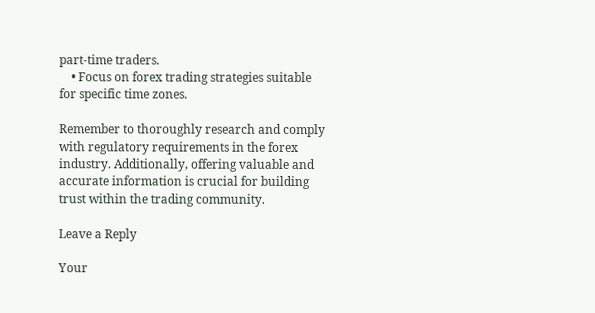part-time traders.
    • Focus on forex trading strategies suitable for specific time zones.

Remember to thoroughly research and comply with regulatory requirements in the forex industry. Additionally, offering valuable and accurate information is crucial for building trust within the trading community.

Leave a Reply

Your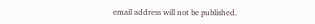email address will not be published.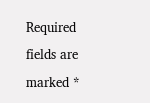Required fields are marked *